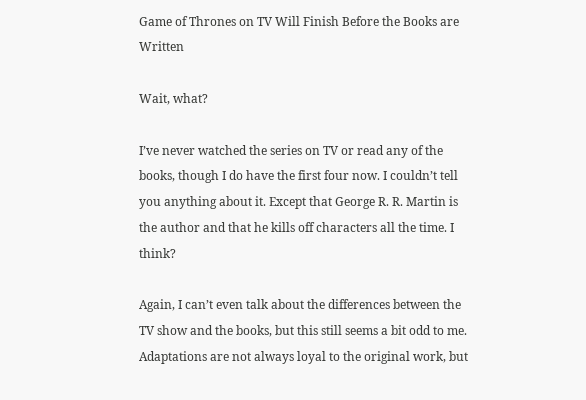Game of Thrones on TV Will Finish Before the Books are Written

Wait, what?

I’ve never watched the series on TV or read any of the books, though I do have the first four now. I couldn’t tell you anything about it. Except that George R. R. Martin is the author and that he kills off characters all the time. I think?

Again, I can’t even talk about the differences between the TV show and the books, but this still seems a bit odd to me. Adaptations are not always loyal to the original work, but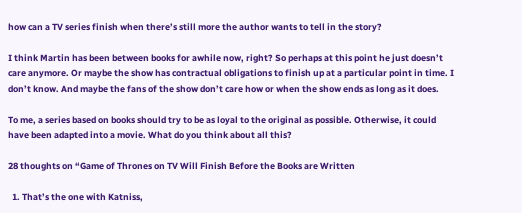how can a TV series finish when there’s still more the author wants to tell in the story?

I think Martin has been between books for awhile now, right? So perhaps at this point he just doesn’t care anymore. Or maybe the show has contractual obligations to finish up at a particular point in time. I don’t know. And maybe the fans of the show don’t care how or when the show ends as long as it does.

To me, a series based on books should try to be as loyal to the original as possible. Otherwise, it could have been adapted into a movie. What do you think about all this?

28 thoughts on “Game of Thrones on TV Will Finish Before the Books are Written

  1. That’s the one with Katniss,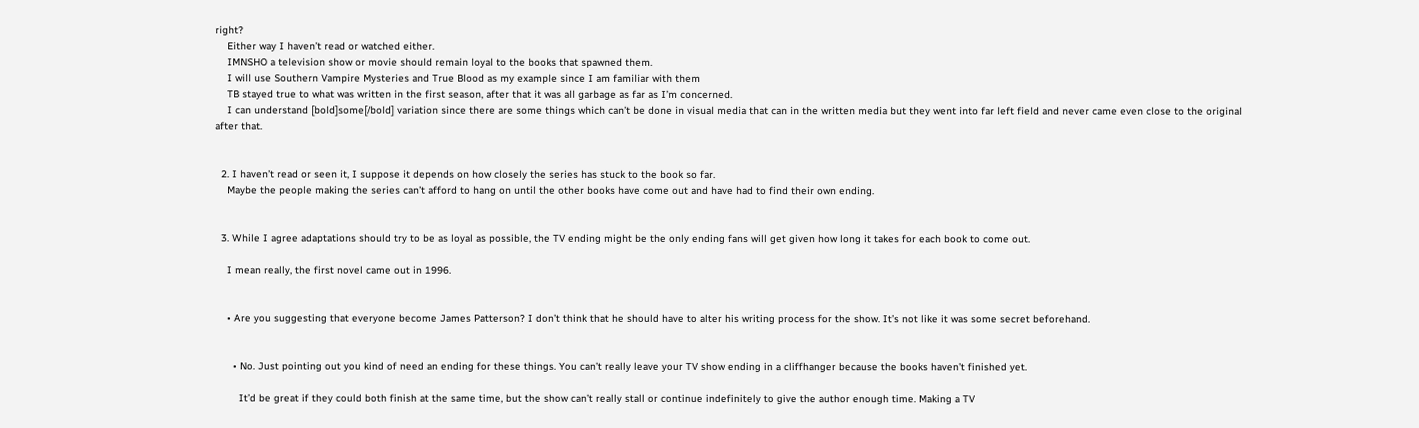right?
    Either way I haven’t read or watched either.
    IMNSHO a television show or movie should remain loyal to the books that spawned them.
    I will use Southern Vampire Mysteries and True Blood as my example since I am familiar with them
    TB stayed true to what was written in the first season, after that it was all garbage as far as I’m concerned.
    I can understand [bold]some[/bold] variation since there are some things which can’t be done in visual media that can in the written media but they went into far left field and never came even close to the original after that.


  2. I haven’t read or seen it, I suppose it depends on how closely the series has stuck to the book so far.
    Maybe the people making the series can’t afford to hang on until the other books have come out and have had to find their own ending.


  3. While I agree adaptations should try to be as loyal as possible, the TV ending might be the only ending fans will get given how long it takes for each book to come out.

    I mean really, the first novel came out in 1996.


    • Are you suggesting that everyone become James Patterson? I don’t think that he should have to alter his writing process for the show. It’s not like it was some secret beforehand.


      • No. Just pointing out you kind of need an ending for these things. You can’t really leave your TV show ending in a cliffhanger because the books haven’t finished yet.

        It’d be great if they could both finish at the same time, but the show can’t really stall or continue indefinitely to give the author enough time. Making a TV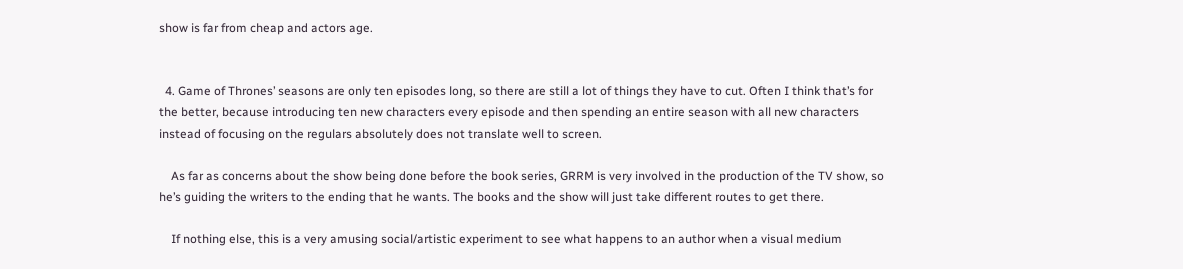show is far from cheap and actors age.


  4. Game of Thrones’ seasons are only ten episodes long, so there are still a lot of things they have to cut. Often I think that’s for the better, because introducing ten new characters every episode and then spending an entire season with all new characters instead of focusing on the regulars absolutely does not translate well to screen.

    As far as concerns about the show being done before the book series, GRRM is very involved in the production of the TV show, so he’s guiding the writers to the ending that he wants. The books and the show will just take different routes to get there.

    If nothing else, this is a very amusing social/artistic experiment to see what happens to an author when a visual medium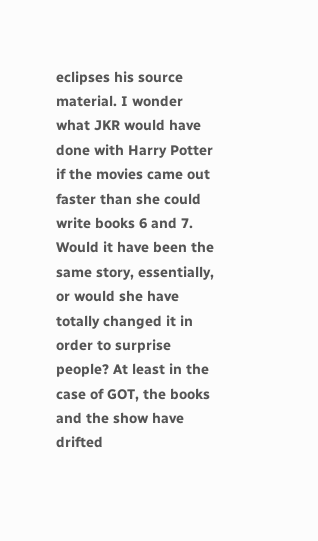eclipses his source material. I wonder what JKR would have done with Harry Potter if the movies came out faster than she could write books 6 and 7. Would it have been the same story, essentially, or would she have totally changed it in order to surprise people? At least in the case of GOT, the books and the show have drifted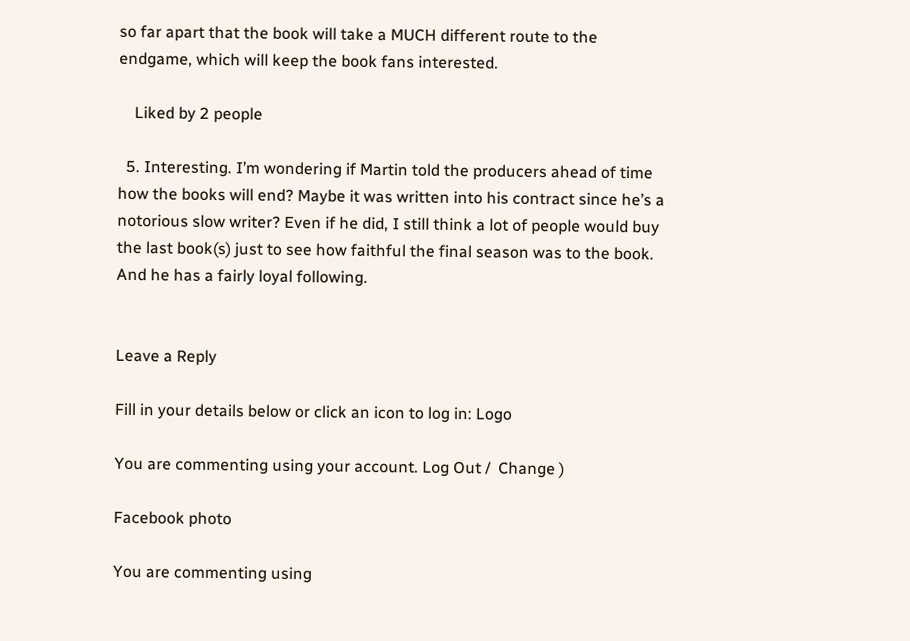so far apart that the book will take a MUCH different route to the endgame, which will keep the book fans interested.

    Liked by 2 people

  5. Interesting. I’m wondering if Martin told the producers ahead of time how the books will end? Maybe it was written into his contract since he’s a notorious slow writer? Even if he did, I still think a lot of people would buy the last book(s) just to see how faithful the final season was to the book. And he has a fairly loyal following.


Leave a Reply

Fill in your details below or click an icon to log in: Logo

You are commenting using your account. Log Out /  Change )

Facebook photo

You are commenting using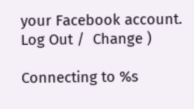your Facebook account. Log Out /  Change )

Connecting to %s